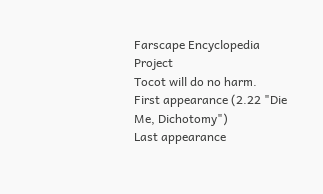Farscape Encyclopedia Project
Tocot will do no harm.
First appearance (2.22 "Die Me, Dichotomy")
Last appearance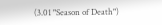(3.01 "Season of Death")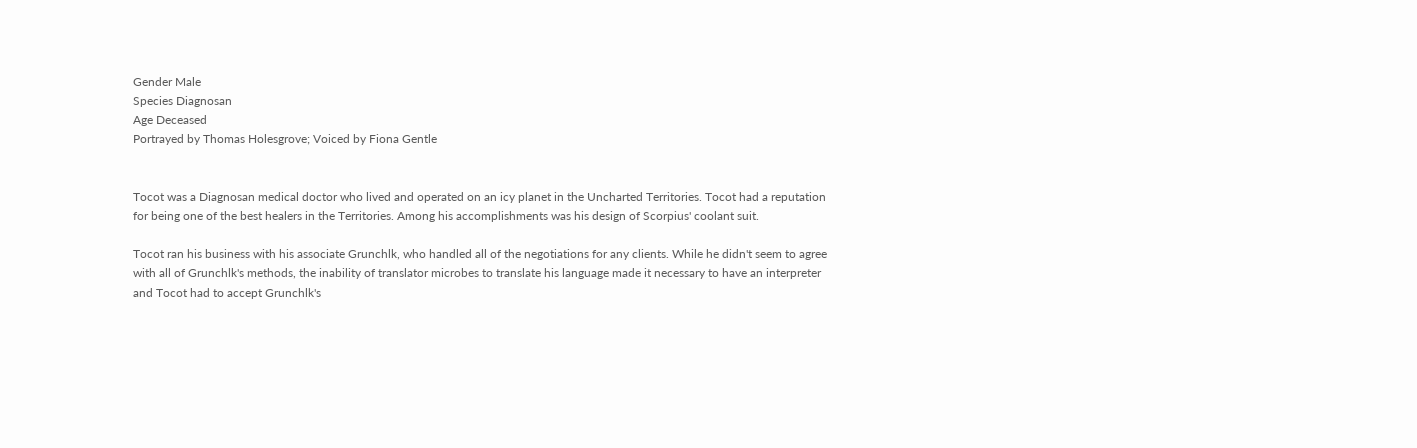Gender Male
Species Diagnosan
Age Deceased
Portrayed by Thomas Holesgrove; Voiced by Fiona Gentle


Tocot was a Diagnosan medical doctor who lived and operated on an icy planet in the Uncharted Territories. Tocot had a reputation for being one of the best healers in the Territories. Among his accomplishments was his design of Scorpius' coolant suit.

Tocot ran his business with his associate Grunchlk, who handled all of the negotiations for any clients. While he didn't seem to agree with all of Grunchlk's methods, the inability of translator microbes to translate his language made it necessary to have an interpreter and Tocot had to accept Grunchlk's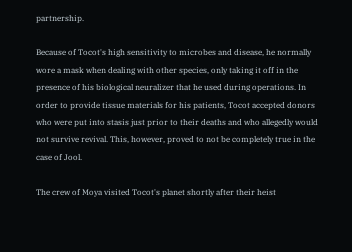partnership.

Because of Tocot's high sensitivity to microbes and disease, he normally wore a mask when dealing with other species, only taking it off in the presence of his biological neuralizer that he used during operations. In order to provide tissue materials for his patients, Tocot accepted donors who were put into stasis just prior to their deaths and who allegedly would not survive revival. This, however, proved to not be completely true in the case of Jool.

The crew of Moya visited Tocot's planet shortly after their heist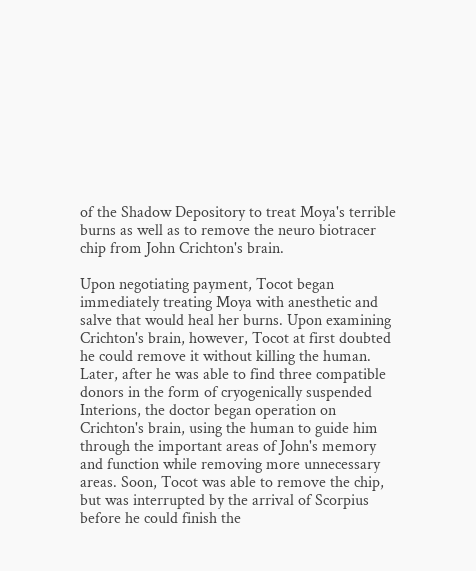of the Shadow Depository to treat Moya's terrible burns as well as to remove the neuro biotracer chip from John Crichton's brain.

Upon negotiating payment, Tocot began immediately treating Moya with anesthetic and salve that would heal her burns. Upon examining Crichton's brain, however, Tocot at first doubted he could remove it without killing the human. Later, after he was able to find three compatible donors in the form of cryogenically suspended Interions, the doctor began operation on Crichton's brain, using the human to guide him through the important areas of John's memory and function while removing more unnecessary areas. Soon, Tocot was able to remove the chip, but was interrupted by the arrival of Scorpius before he could finish the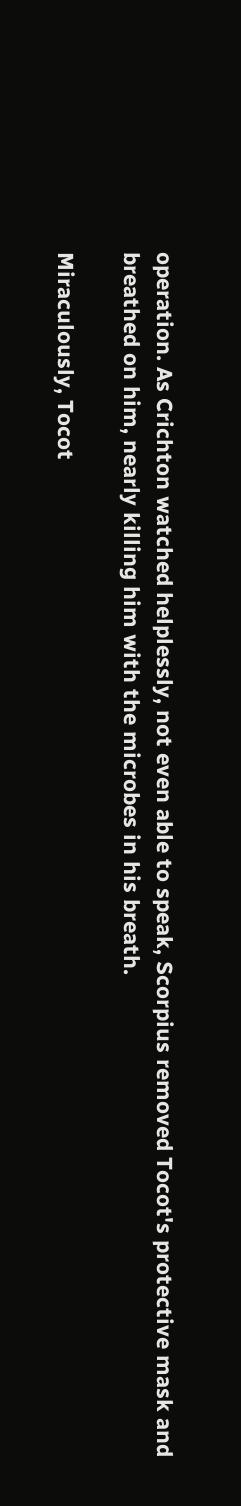operation. As Crichton watched helplessly, not even able to speak, Scorpius removed Tocot's protective mask and breathed on him, nearly killing him with the microbes in his breath.

Miraculously, Tocot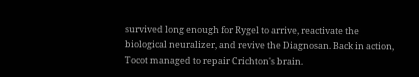survived long enough for Rygel to arrive, reactivate the biological neuralizer, and revive the Diagnosan. Back in action, Tocot managed to repair Crichton's brain.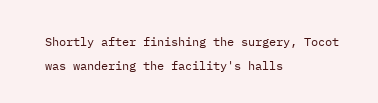Shortly after finishing the surgery, Tocot was wandering the facility's halls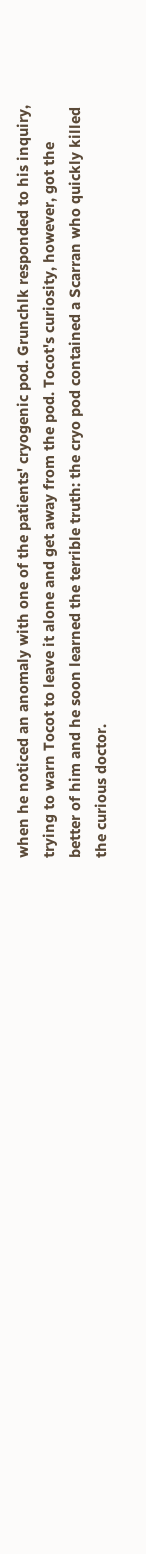when he noticed an anomaly with one of the patients' cryogenic pod. Grunchlk responded to his inquiry, trying to warn Tocot to leave it alone and get away from the pod. Tocot's curiosity, however, got the better of him and he soon learned the terrible truth: the cryo pod contained a Scarran who quickly killed the curious doctor.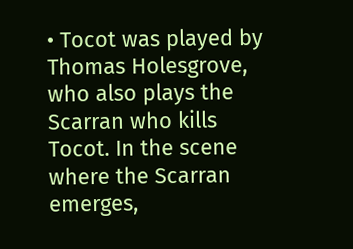• Tocot was played by Thomas Holesgrove, who also plays the Scarran who kills Tocot. In the scene where the Scarran emerges,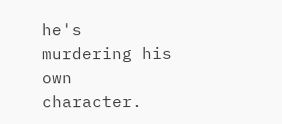he's murdering his own character.